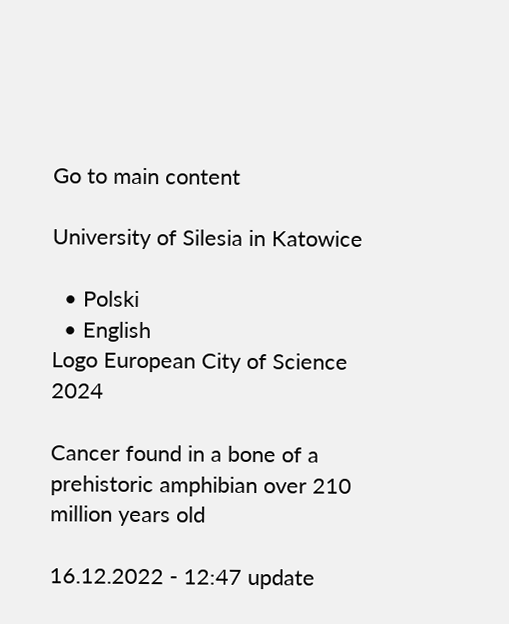Go to main content

University of Silesia in Katowice

  • Polski
  • English
Logo European City of Science 2024

Cancer found in a bone of a prehistoric amphibian over 210 million years old

16.12.2022 - 12:47 update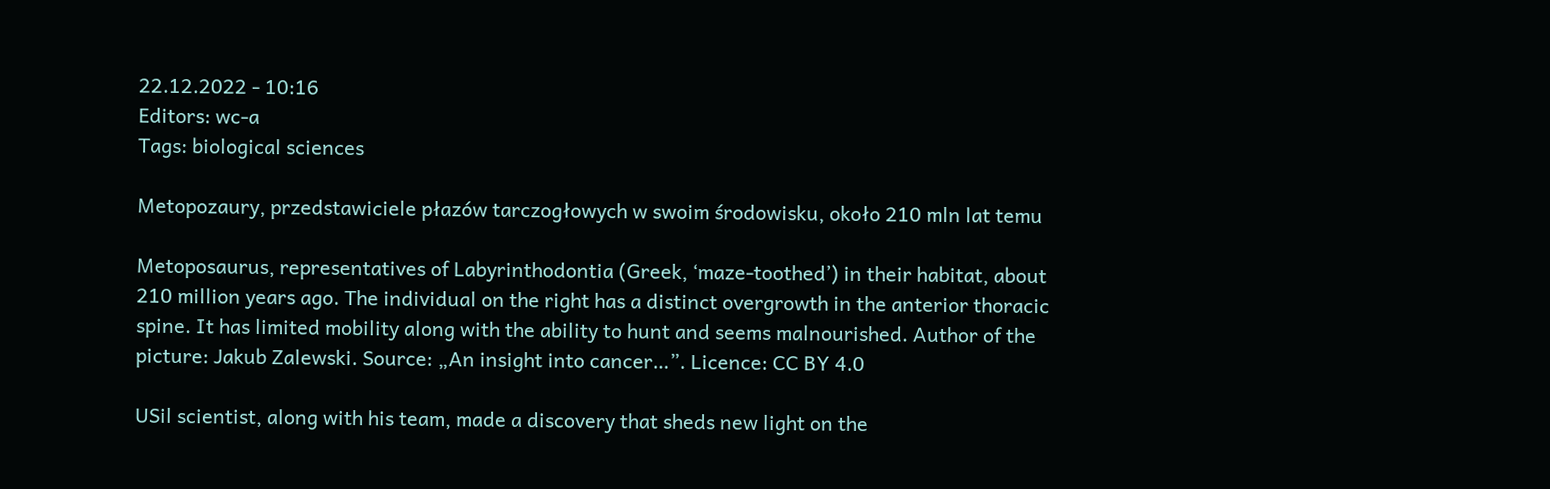22.12.2022 - 10:16
Editors: wc-a
Tags: biological sciences

Metopozaury, przedstawiciele płazów tarczogłowych w swoim środowisku, około 210 mln lat temu

Metoposaurus, representatives of Labyrinthodontia (Greek, ‘maze-toothed’) in their habitat, about 210 million years ago. The individual on the right has a distinct overgrowth in the anterior thoracic spine. It has limited mobility along with the ability to hunt and seems malnourished. Author of the picture: Jakub Zalewski. Source: „An insight into cancer…”. Licence: CC BY 4.0

USil scientist, along with his team, made a discovery that sheds new light on the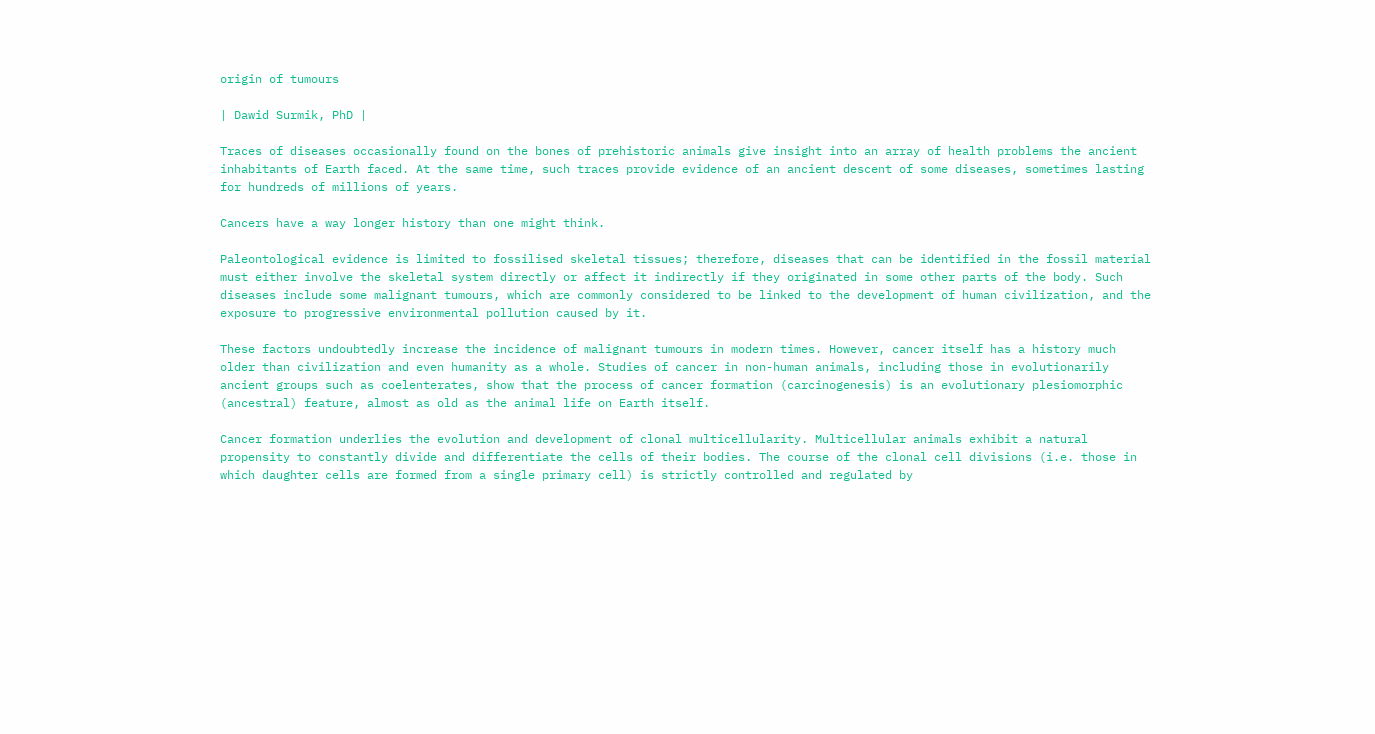origin of tumours

| Dawid Surmik, PhD |

Traces of diseases occasionally found on the bones of prehistoric animals give insight into an array of health problems the ancient inhabitants of Earth faced. At the same time, such traces provide evidence of an ancient descent of some diseases, sometimes lasting for hundreds of millions of years.

Cancers have a way longer history than one might think.

Paleontological evidence is limited to fossilised skeletal tissues; therefore, diseases that can be identified in the fossil material must either involve the skeletal system directly or affect it indirectly if they originated in some other parts of the body. Such diseases include some malignant tumours, which are commonly considered to be linked to the development of human civilization, and the exposure to progressive environmental pollution caused by it.

These factors undoubtedly increase the incidence of malignant tumours in modern times. However, cancer itself has a history much older than civilization and even humanity as a whole. Studies of cancer in non-human animals, including those in evolutionarily ancient groups such as coelenterates, show that the process of cancer formation (carcinogenesis) is an evolutionary plesiomorphic (ancestral) feature, almost as old as the animal life on Earth itself.

Cancer formation underlies the evolution and development of clonal multicellularity. Multicellular animals exhibit a natural propensity to constantly divide and differentiate the cells of their bodies. The course of the clonal cell divisions (i.e. those in which daughter cells are formed from a single primary cell) is strictly controlled and regulated by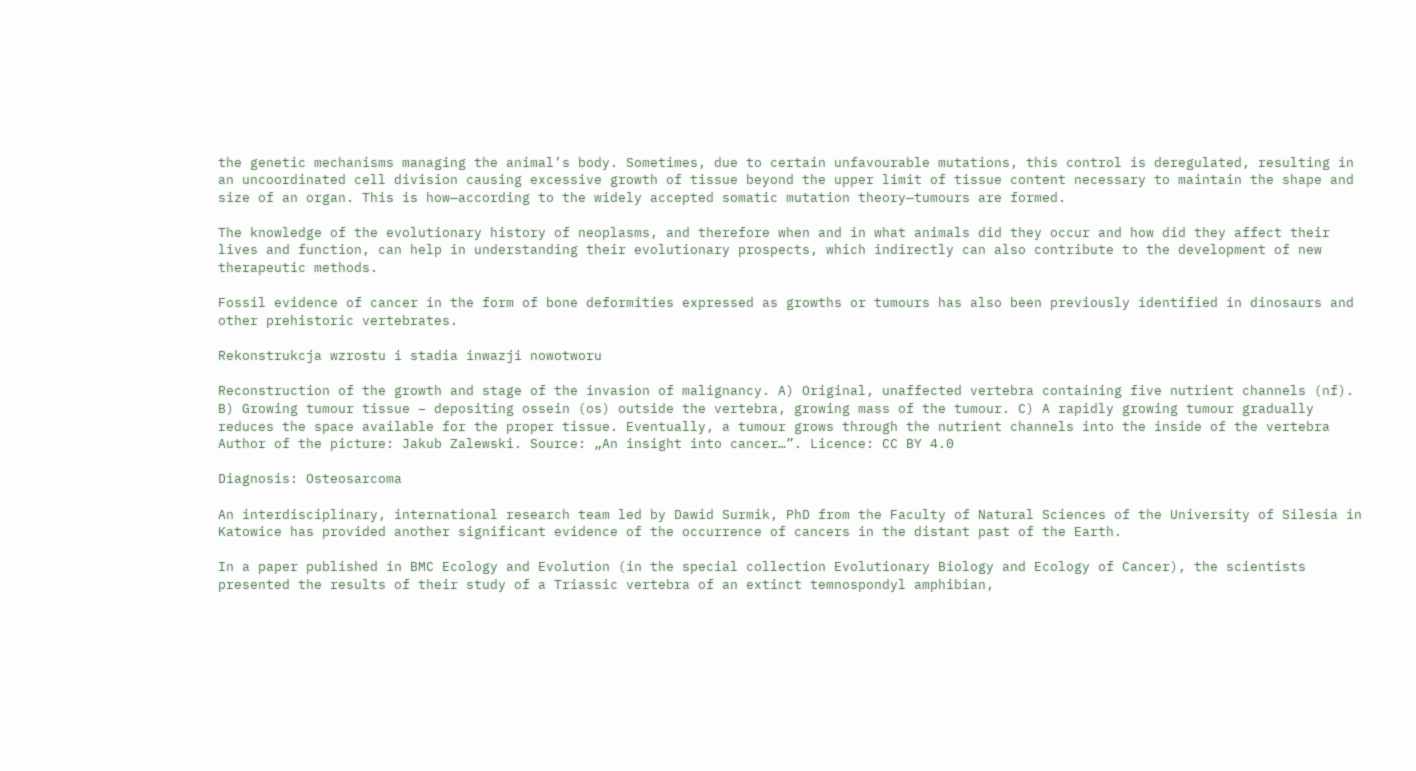the genetic mechanisms managing the animal’s body. Sometimes, due to certain unfavourable mutations, this control is deregulated, resulting in an uncoordinated cell division causing excessive growth of tissue beyond the upper limit of tissue content necessary to maintain the shape and size of an organ. This is how—according to the widely accepted somatic mutation theory—tumours are formed.

The knowledge of the evolutionary history of neoplasms, and therefore when and in what animals did they occur and how did they affect their lives and function, can help in understanding their evolutionary prospects, which indirectly can also contribute to the development of new therapeutic methods.

Fossil evidence of cancer in the form of bone deformities expressed as growths or tumours has also been previously identified in dinosaurs and other prehistoric vertebrates.

Rekonstrukcja wzrostu i stadia inwazji nowotworu

Reconstruction of the growth and stage of the invasion of malignancy. A) Original, unaffected vertebra containing five nutrient channels (nf). B) Growing tumour tissue – depositing ossein (os) outside the vertebra, growing mass of the tumour. C) A rapidly growing tumour gradually reduces the space available for the proper tissue. Eventually, a tumour grows through the nutrient channels into the inside of the vertebra Author of the picture: Jakub Zalewski. Source: „An insight into cancer…”. Licence: CC BY 4.0

Diagnosis: Osteosarcoma

An interdisciplinary, international research team led by Dawid Surmik, PhD from the Faculty of Natural Sciences of the University of Silesia in Katowice has provided another significant evidence of the occurrence of cancers in the distant past of the Earth.

In a paper published in BMC Ecology and Evolution (in the special collection Evolutionary Biology and Ecology of Cancer), the scientists presented the results of their study of a Triassic vertebra of an extinct temnospondyl amphibian,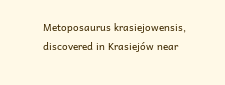Metoposaurus krasiejowensis, discovered in Krasiejów near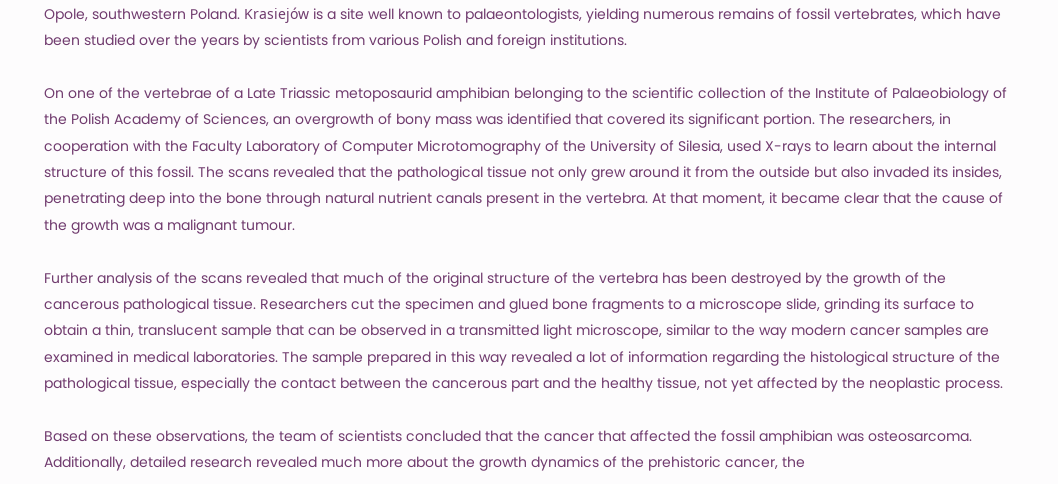Opole, southwestern Poland. Krasiejów is a site well known to palaeontologists, yielding numerous remains of fossil vertebrates, which have been studied over the years by scientists from various Polish and foreign institutions.

On one of the vertebrae of a Late Triassic metoposaurid amphibian belonging to the scientific collection of the Institute of Palaeobiology of the Polish Academy of Sciences, an overgrowth of bony mass was identified that covered its significant portion. The researchers, in cooperation with the Faculty Laboratory of Computer Microtomography of the University of Silesia, used X-rays to learn about the internal structure of this fossil. The scans revealed that the pathological tissue not only grew around it from the outside but also invaded its insides, penetrating deep into the bone through natural nutrient canals present in the vertebra. At that moment, it became clear that the cause of the growth was a malignant tumour.

Further analysis of the scans revealed that much of the original structure of the vertebra has been destroyed by the growth of the cancerous pathological tissue. Researchers cut the specimen and glued bone fragments to a microscope slide, grinding its surface to obtain a thin, translucent sample that can be observed in a transmitted light microscope, similar to the way modern cancer samples are examined in medical laboratories. The sample prepared in this way revealed a lot of information regarding the histological structure of the pathological tissue, especially the contact between the cancerous part and the healthy tissue, not yet affected by the neoplastic process.

Based on these observations, the team of scientists concluded that the cancer that affected the fossil amphibian was osteosarcoma. Additionally, detailed research revealed much more about the growth dynamics of the prehistoric cancer, the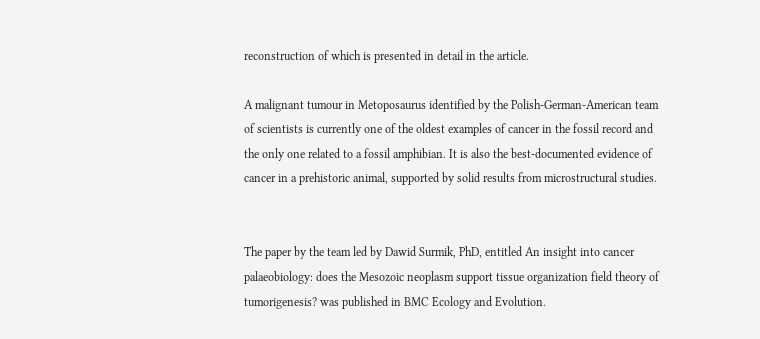reconstruction of which is presented in detail in the article.

A malignant tumour in Metoposaurus identified by the Polish-German-American team of scientists is currently one of the oldest examples of cancer in the fossil record and the only one related to a fossil amphibian. It is also the best-documented evidence of cancer in a prehistoric animal, supported by solid results from microstructural studies.


The paper by the team led by Dawid Surmik, PhD, entitled An insight into cancer palaeobiology: does the Mesozoic neoplasm support tissue organization field theory of tumorigenesis? was published in BMC Ecology and Evolution.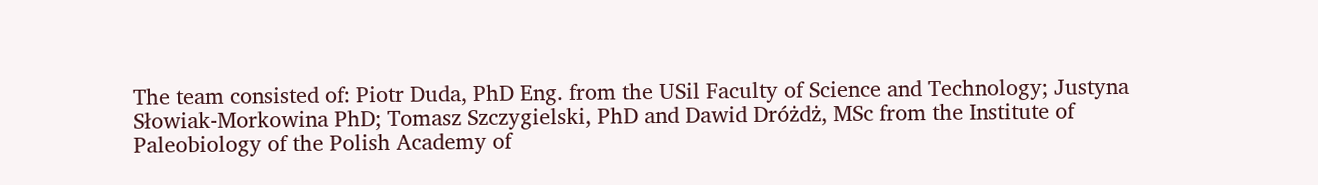The team consisted of: Piotr Duda, PhD Eng. from the USil Faculty of Science and Technology; Justyna Słowiak-Morkowina PhD; Tomasz Szczygielski, PhD and Dawid Dróżdż, MSc from the Institute of Paleobiology of the Polish Academy of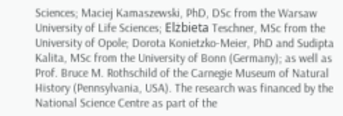Sciences; Maciej Kamaszewski, PhD, DSc from the Warsaw University of Life Sciences; Elżbieta Teschner, MSc from the University of Opole; Dorota Konietzko-Meier, PhD and Sudipta Kalita, MSc from the University of Bonn (Germany); as well as Prof. Bruce M. Rothschild of the Carnegie Museum of Natural History (Pennsylvania, USA). The research was financed by the National Science Centre as part of the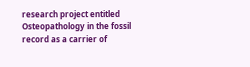research project entitled Osteopathology in the fossil record as a carrier of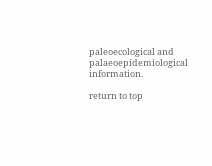paleoecological and palaeoepidemiological information.

return to top